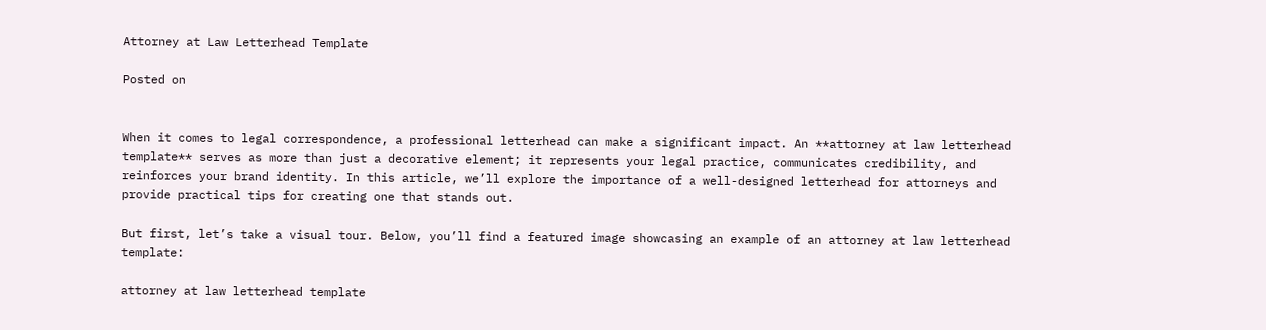Attorney at Law Letterhead Template

Posted on


When it comes to legal correspondence, a professional letterhead can make a significant impact. An **attorney at law letterhead template** serves as more than just a decorative element; it represents your legal practice, communicates credibility, and reinforces your brand identity. In this article, we’ll explore the importance of a well-designed letterhead for attorneys and provide practical tips for creating one that stands out.

But first, let’s take a visual tour. Below, you’ll find a featured image showcasing an example of an attorney at law letterhead template:

attorney at law letterhead template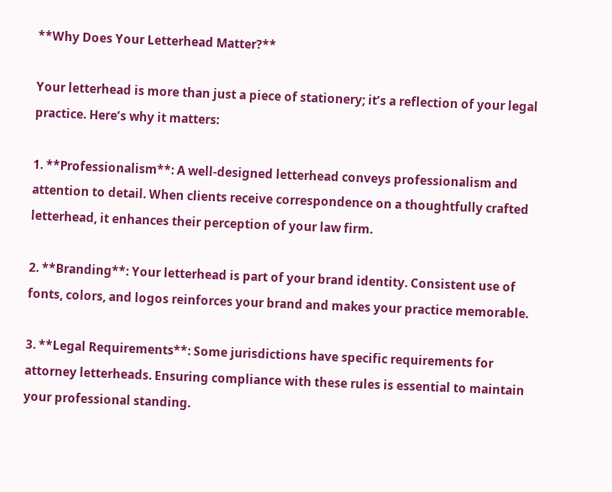**Why Does Your Letterhead Matter?**

Your letterhead is more than just a piece of stationery; it’s a reflection of your legal practice. Here’s why it matters:

1. **Professionalism**: A well-designed letterhead conveys professionalism and attention to detail. When clients receive correspondence on a thoughtfully crafted letterhead, it enhances their perception of your law firm.

2. **Branding**: Your letterhead is part of your brand identity. Consistent use of fonts, colors, and logos reinforces your brand and makes your practice memorable.

3. **Legal Requirements**: Some jurisdictions have specific requirements for attorney letterheads. Ensuring compliance with these rules is essential to maintain your professional standing.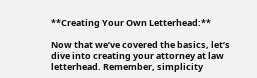**Creating Your Own Letterhead:**

Now that we’ve covered the basics, let’s dive into creating your attorney at law letterhead. Remember, simplicity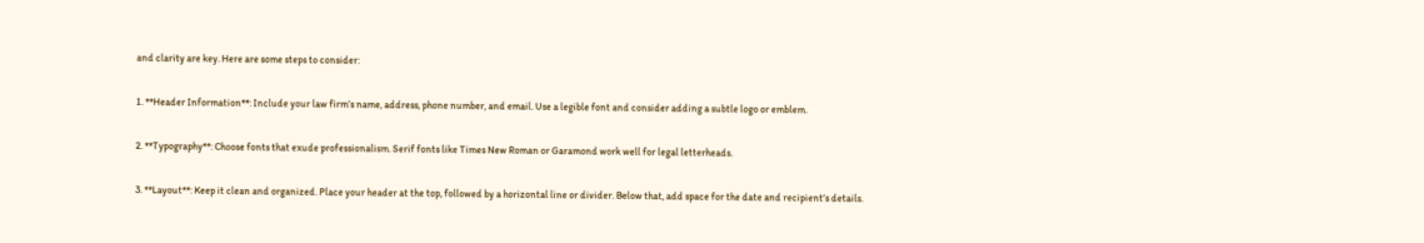and clarity are key. Here are some steps to consider:

1. **Header Information**: Include your law firm’s name, address, phone number, and email. Use a legible font and consider adding a subtle logo or emblem.

2. **Typography**: Choose fonts that exude professionalism. Serif fonts like Times New Roman or Garamond work well for legal letterheads.

3. **Layout**: Keep it clean and organized. Place your header at the top, followed by a horizontal line or divider. Below that, add space for the date and recipient’s details.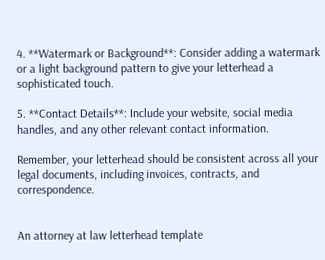4. **Watermark or Background**: Consider adding a watermark or a light background pattern to give your letterhead a sophisticated touch.

5. **Contact Details**: Include your website, social media handles, and any other relevant contact information.

Remember, your letterhead should be consistent across all your legal documents, including invoices, contracts, and correspondence.


An attorney at law letterhead template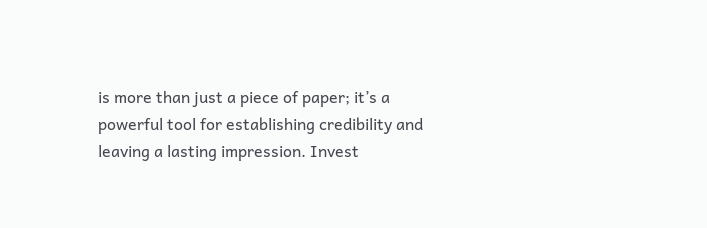is more than just a piece of paper; it’s a powerful tool for establishing credibility and leaving a lasting impression. Invest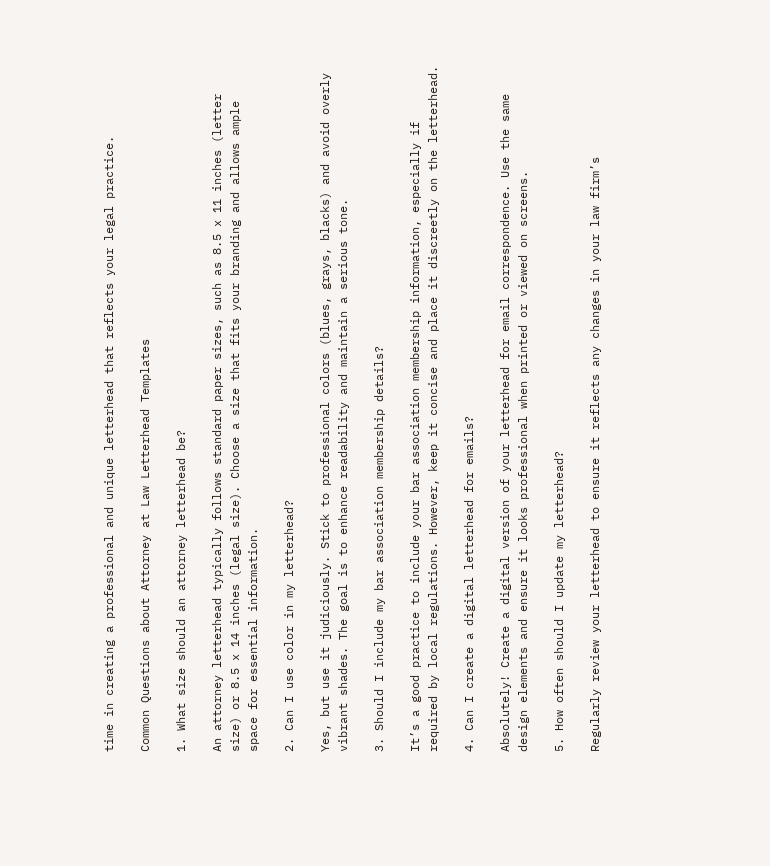time in creating a professional and unique letterhead that reflects your legal practice.

Common Questions about Attorney at Law Letterhead Templates

1. What size should an attorney letterhead be?

An attorney letterhead typically follows standard paper sizes, such as 8.5 x 11 inches (letter size) or 8.5 x 14 inches (legal size). Choose a size that fits your branding and allows ample space for essential information.

2. Can I use color in my letterhead?

Yes, but use it judiciously. Stick to professional colors (blues, grays, blacks) and avoid overly vibrant shades. The goal is to enhance readability and maintain a serious tone.

3. Should I include my bar association membership details?

It’s a good practice to include your bar association membership information, especially if required by local regulations. However, keep it concise and place it discreetly on the letterhead.

4. Can I create a digital letterhead for emails?

Absolutely! Create a digital version of your letterhead for email correspondence. Use the same design elements and ensure it looks professional when printed or viewed on screens.

5. How often should I update my letterhead?

Regularly review your letterhead to ensure it reflects any changes in your law firm’s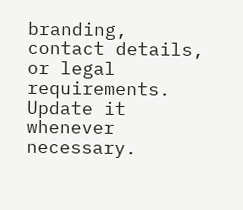branding, contact details, or legal requirements. Update it whenever necessary.